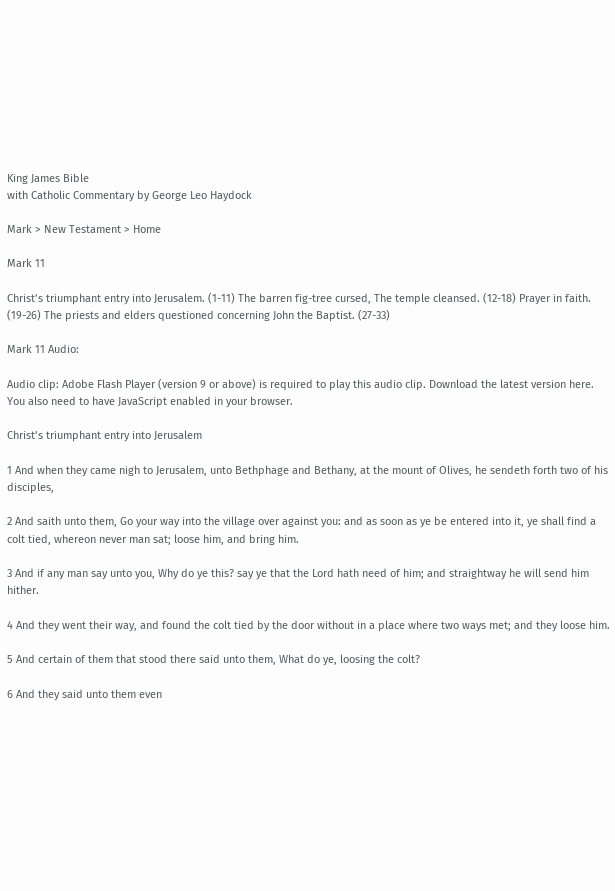King James Bible
with Catholic Commentary by George Leo Haydock

Mark > New Testament > Home

Mark 11

Christ’s triumphant entry into Jerusalem. (1-11) The barren fig-tree cursed, The temple cleansed. (12-18) Prayer in faith. (19-26) The priests and elders questioned concerning John the Baptist. (27-33)

Mark 11 Audio:

Audio clip: Adobe Flash Player (version 9 or above) is required to play this audio clip. Download the latest version here. You also need to have JavaScript enabled in your browser.

Christ’s triumphant entry into Jerusalem

1 And when they came nigh to Jerusalem, unto Bethphage and Bethany, at the mount of Olives, he sendeth forth two of his disciples,

2 And saith unto them, Go your way into the village over against you: and as soon as ye be entered into it, ye shall find a colt tied, whereon never man sat; loose him, and bring him.

3 And if any man say unto you, Why do ye this? say ye that the Lord hath need of him; and straightway he will send him hither.

4 And they went their way, and found the colt tied by the door without in a place where two ways met; and they loose him.

5 And certain of them that stood there said unto them, What do ye, loosing the colt?

6 And they said unto them even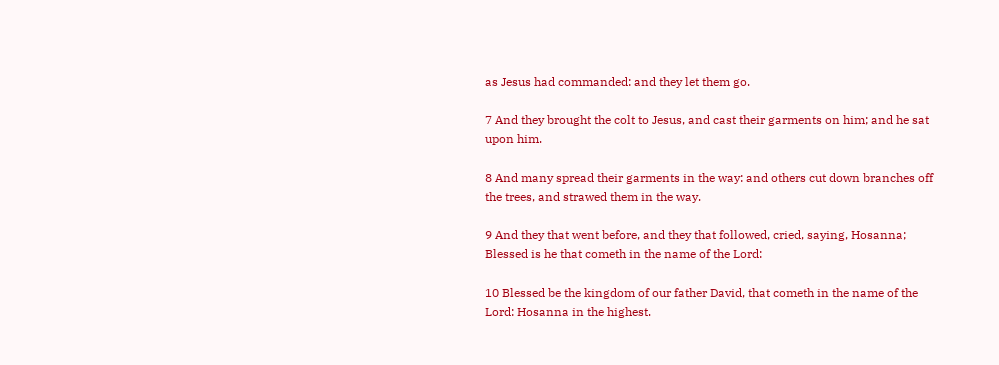as Jesus had commanded: and they let them go.

7 And they brought the colt to Jesus, and cast their garments on him; and he sat upon him.

8 And many spread their garments in the way: and others cut down branches off the trees, and strawed them in the way.

9 And they that went before, and they that followed, cried, saying, Hosanna; Blessed is he that cometh in the name of the Lord:

10 Blessed be the kingdom of our father David, that cometh in the name of the Lord: Hosanna in the highest.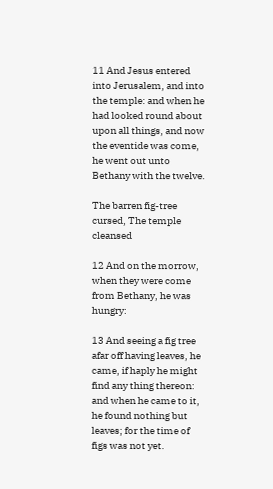11 And Jesus entered into Jerusalem, and into the temple: and when he had looked round about upon all things, and now the eventide was come, he went out unto Bethany with the twelve.

The barren fig-tree cursed, The temple cleansed

12 And on the morrow, when they were come from Bethany, he was hungry:

13 And seeing a fig tree afar off having leaves, he came, if haply he might find any thing thereon: and when he came to it, he found nothing but leaves; for the time of figs was not yet.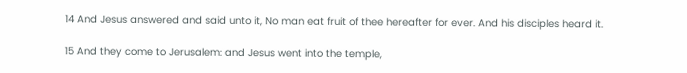14 And Jesus answered and said unto it, No man eat fruit of thee hereafter for ever. And his disciples heard it.

15 And they come to Jerusalem: and Jesus went into the temple,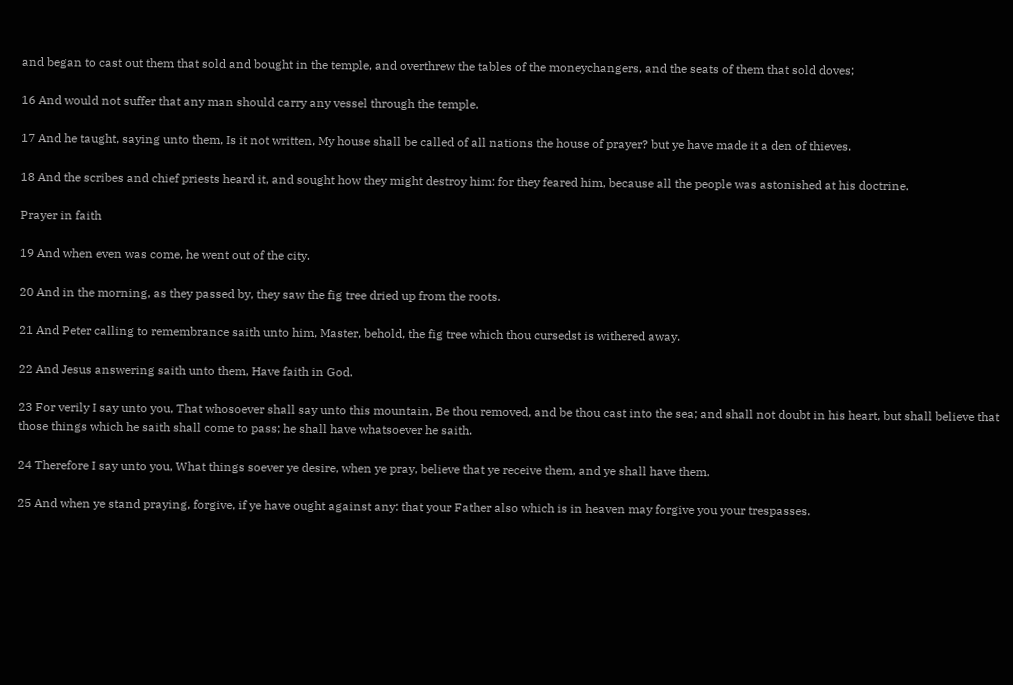and began to cast out them that sold and bought in the temple, and overthrew the tables of the moneychangers, and the seats of them that sold doves;

16 And would not suffer that any man should carry any vessel through the temple.

17 And he taught, saying unto them, Is it not written, My house shall be called of all nations the house of prayer? but ye have made it a den of thieves.

18 And the scribes and chief priests heard it, and sought how they might destroy him: for they feared him, because all the people was astonished at his doctrine.

Prayer in faith

19 And when even was come, he went out of the city.

20 And in the morning, as they passed by, they saw the fig tree dried up from the roots.

21 And Peter calling to remembrance saith unto him, Master, behold, the fig tree which thou cursedst is withered away.

22 And Jesus answering saith unto them, Have faith in God.

23 For verily I say unto you, That whosoever shall say unto this mountain, Be thou removed, and be thou cast into the sea; and shall not doubt in his heart, but shall believe that those things which he saith shall come to pass; he shall have whatsoever he saith.

24 Therefore I say unto you, What things soever ye desire, when ye pray, believe that ye receive them, and ye shall have them.

25 And when ye stand praying, forgive, if ye have ought against any: that your Father also which is in heaven may forgive you your trespasses.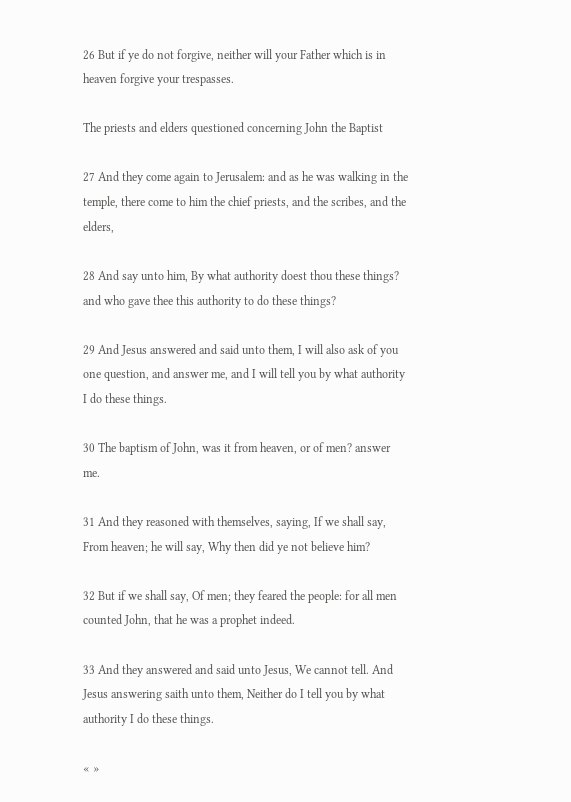26 But if ye do not forgive, neither will your Father which is in heaven forgive your trespasses.

The priests and elders questioned concerning John the Baptist

27 And they come again to Jerusalem: and as he was walking in the temple, there come to him the chief priests, and the scribes, and the elders,

28 And say unto him, By what authority doest thou these things? and who gave thee this authority to do these things?

29 And Jesus answered and said unto them, I will also ask of you one question, and answer me, and I will tell you by what authority I do these things.

30 The baptism of John, was it from heaven, or of men? answer me.

31 And they reasoned with themselves, saying, If we shall say, From heaven; he will say, Why then did ye not believe him?

32 But if we shall say, Of men; they feared the people: for all men counted John, that he was a prophet indeed.

33 And they answered and said unto Jesus, We cannot tell. And Jesus answering saith unto them, Neither do I tell you by what authority I do these things.

« »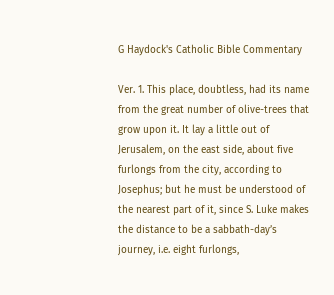G Haydock's Catholic Bible Commentary

Ver. 1. This place, doubtless, had its name from the great number of olive-trees that grow upon it. It lay a little out of Jerusalem, on the east side, about five furlongs from the city, according to Josephus; but he must be understood of the nearest part of it, since S. Luke makes the distance to be a sabbath-day’s journey, i.e. eight furlongs,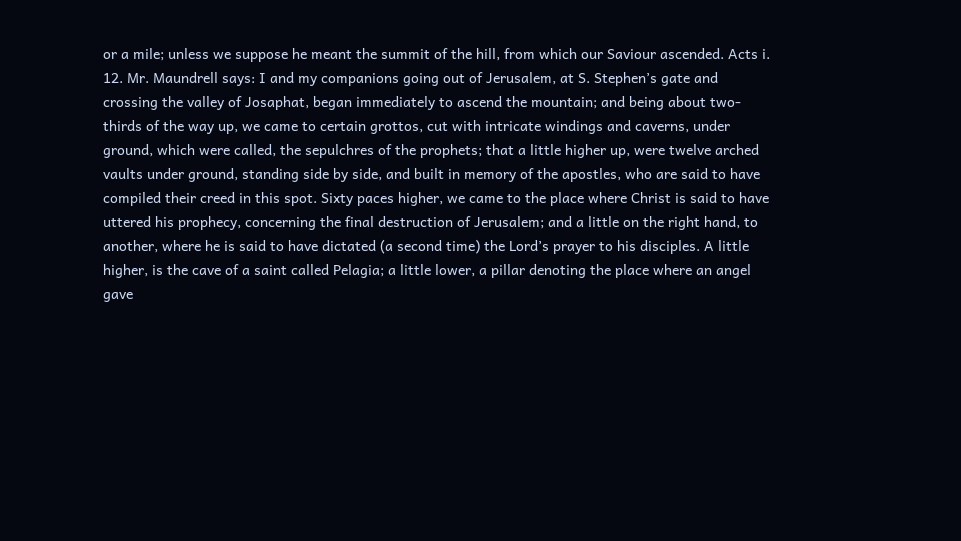or a mile; unless we suppose he meant the summit of the hill, from which our Saviour ascended. Acts i. 12. Mr. Maundrell says: I and my companions going out of Jerusalem, at S. Stephen’s gate and crossing the valley of Josaphat, began immediately to ascend the mountain; and being about two-thirds of the way up, we came to certain grottos, cut with intricate windings and caverns, under ground, which were called, the sepulchres of the prophets; that a little higher up, were twelve arched vaults under ground, standing side by side, and built in memory of the apostles, who are said to have compiled their creed in this spot. Sixty paces higher, we came to the place where Christ is said to have uttered his prophecy, concerning the final destruction of Jerusalem; and a little on the right hand, to another, where he is said to have dictated (a second time) the Lord’s prayer to his disciples. A little higher, is the cave of a saint called Pelagia; a little lower, a pillar denoting the place where an angel gave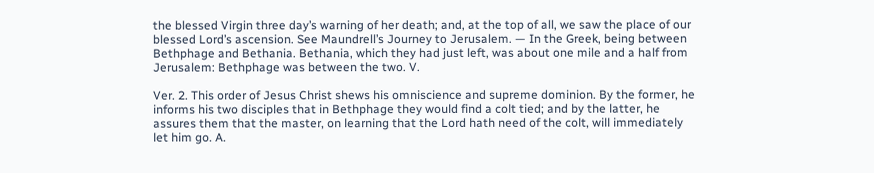the blessed Virgin three day’s warning of her death; and, at the top of all, we saw the place of our blessed Lord’s ascension. See Maundrell’s Journey to Jerusalem. — In the Greek, being between Bethphage and Bethania. Bethania, which they had just left, was about one mile and a half from Jerusalem: Bethphage was between the two. V.

Ver. 2. This order of Jesus Christ shews his omniscience and supreme dominion. By the former, he informs his two disciples that in Bethphage they would find a colt tied; and by the latter, he assures them that the master, on learning that the Lord hath need of the colt, will immediately let him go. A.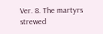Ver. 8. The martyrs strewed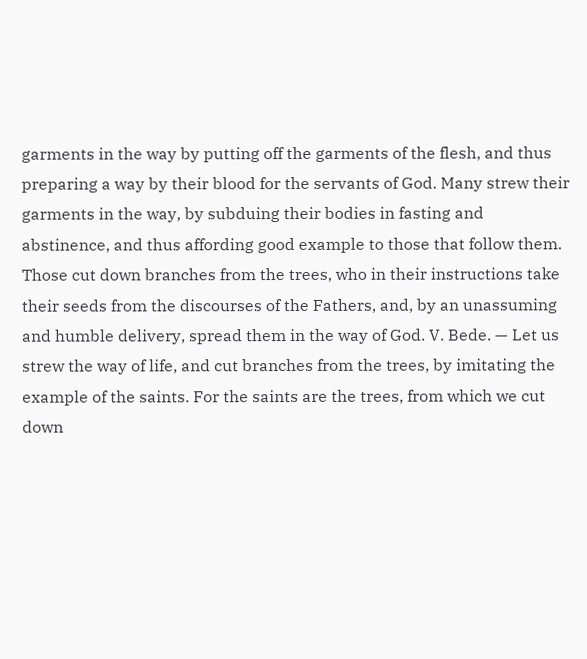garments in the way by putting off the garments of the flesh, and thus preparing a way by their blood for the servants of God. Many strew their garments in the way, by subduing their bodies in fasting and abstinence, and thus affording good example to those that follow them. Those cut down branches from the trees, who in their instructions take their seeds from the discourses of the Fathers, and, by an unassuming and humble delivery, spread them in the way of God. V. Bede. — Let us strew the way of life, and cut branches from the trees, by imitating the example of the saints. For the saints are the trees, from which we cut down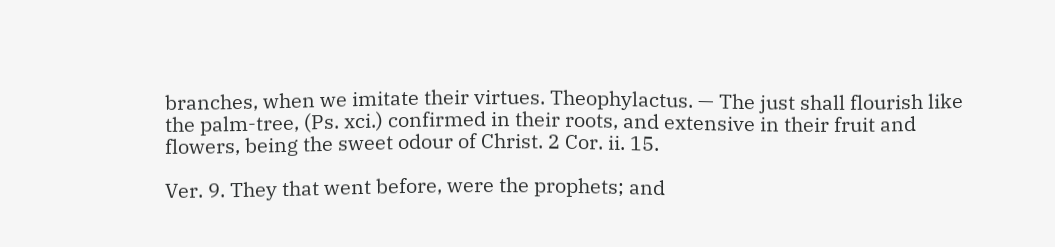branches, when we imitate their virtues. Theophylactus. — The just shall flourish like the palm-tree, (Ps. xci.) confirmed in their roots, and extensive in their fruit and flowers, being the sweet odour of Christ. 2 Cor. ii. 15.

Ver. 9. They that went before, were the prophets; and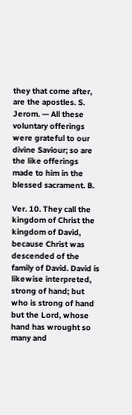they that come after, are the apostles. S. Jerom. — All these voluntary offerings were grateful to our divine Saviour; so are the like offerings made to him in the blessed sacrament. B.

Ver. 10. They call the kingdom of Christ the kingdom of David, because Christ was descended of the family of David. David is likewise interpreted, strong of hand; but who is strong of hand but the Lord, whose hand has wrought so many and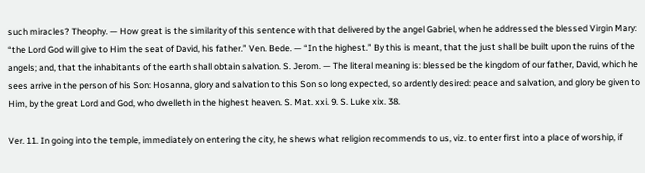such miracles? Theophy. — How great is the similarity of this sentence with that delivered by the angel Gabriel, when he addressed the blessed Virgin Mary: “the Lord God will give to Him the seat of David, his father.” Ven. Bede. — “In the highest.” By this is meant, that the just shall be built upon the ruins of the angels; and, that the inhabitants of the earth shall obtain salvation. S. Jerom. — The literal meaning is: blessed be the kingdom of our father, David, which he sees arrive in the person of his Son: Hosanna, glory and salvation to this Son so long expected, so ardently desired: peace and salvation, and glory be given to Him, by the great Lord and God, who dwelleth in the highest heaven. S. Mat. xxi. 9. S. Luke xix. 38.

Ver. 11. In going into the temple, immediately on entering the city, he shews what religion recommends to us, viz. to enter first into a place of worship, if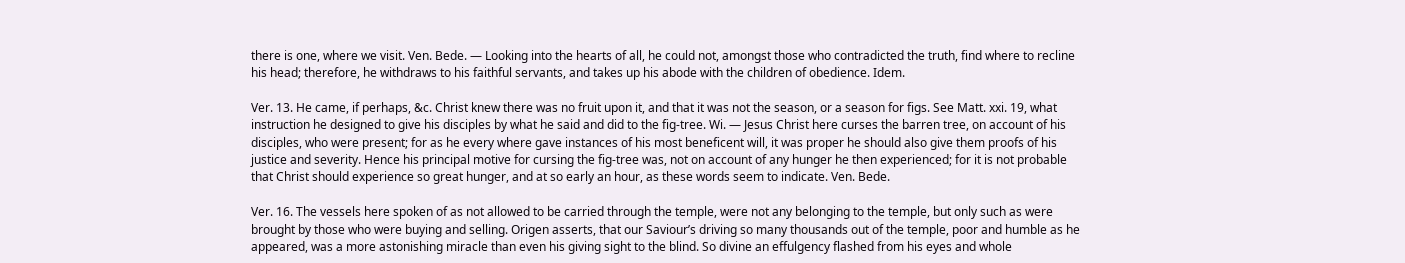there is one, where we visit. Ven. Bede. — Looking into the hearts of all, he could not, amongst those who contradicted the truth, find where to recline his head; therefore, he withdraws to his faithful servants, and takes up his abode with the children of obedience. Idem.

Ver. 13. He came, if perhaps, &c. Christ knew there was no fruit upon it, and that it was not the season, or a season for figs. See Matt. xxi. 19, what instruction he designed to give his disciples by what he said and did to the fig-tree. Wi. — Jesus Christ here curses the barren tree, on account of his disciples, who were present; for as he every where gave instances of his most beneficent will, it was proper he should also give them proofs of his justice and severity. Hence his principal motive for cursing the fig-tree was, not on account of any hunger he then experienced; for it is not probable that Christ should experience so great hunger, and at so early an hour, as these words seem to indicate. Ven. Bede.

Ver. 16. The vessels here spoken of as not allowed to be carried through the temple, were not any belonging to the temple, but only such as were brought by those who were buying and selling. Origen asserts, that our Saviour’s driving so many thousands out of the temple, poor and humble as he appeared, was a more astonishing miracle than even his giving sight to the blind. So divine an effulgency flashed from his eyes and whole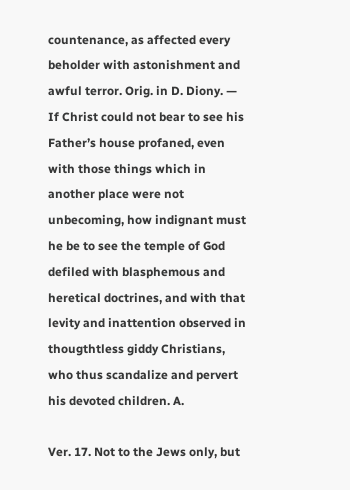countenance, as affected every beholder with astonishment and awful terror. Orig. in D. Diony. — If Christ could not bear to see his Father’s house profaned, even with those things which in another place were not unbecoming, how indignant must he be to see the temple of God defiled with blasphemous and heretical doctrines, and with that levity and inattention observed in thougthtless giddy Christians, who thus scandalize and pervert his devoted children. A.

Ver. 17. Not to the Jews only, but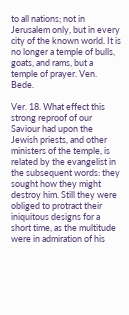to all nations; not in Jerusalem only, but in every city of the known world. It is no longer a temple of bulls, goats, and rams, but a temple of prayer. Ven. Bede.

Ver. 18. What effect this strong reproof of our Saviour had upon the Jewish priests, and other ministers of the temple, is related by the evangelist in the subsequent words: they sought how they might destroy him. Still they were obliged to protract their iniquitous designs for a short time, as the multitude were in admiration of his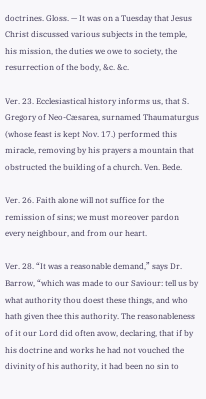doctrines. Gloss. — It was on a Tuesday that Jesus Christ discussed various subjects in the temple, his mission, the duties we owe to society, the resurrection of the body, &c. &c.

Ver. 23. Ecclesiastical history informs us, that S. Gregory of Neo-Cæsarea, surnamed Thaumaturgus (whose feast is kept Nov. 17.) performed this miracle, removing by his prayers a mountain that obstructed the building of a church. Ven. Bede.

Ver. 26. Faith alone will not suffice for the remission of sins; we must moreover pardon every neighbour, and from our heart.

Ver. 28. “It was a reasonable demand,” says Dr. Barrow, “which was made to our Saviour: tell us by what authority thou doest these things, and who hath given thee this authority. The reasonableness of it our Lord did often avow, declaring, that if by his doctrine and works he had not vouched the divinity of his authority, it had been no sin to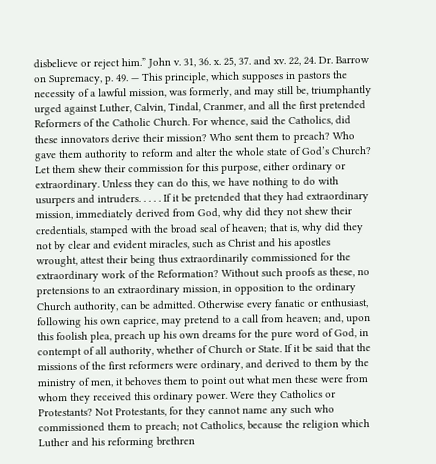disbelieve or reject him.” John v. 31, 36. x. 25, 37. and xv. 22, 24. Dr. Barrow on Supremacy, p. 49. — This principle, which supposes in pastors the necessity of a lawful mission, was formerly, and may still be, triumphantly urged against Luther, Calvin, Tindal, Cranmer, and all the first pretended Reformers of the Catholic Church. For whence, said the Catholics, did these innovators derive their mission? Who sent them to preach? Who gave them authority to reform and alter the whole state of God’s Church? Let them shew their commission for this purpose, either ordinary or extraordinary. Unless they can do this, we have nothing to do with usurpers and intruders. . . . . If it be pretended that they had extraordinary mission, immediately derived from God, why did they not shew their credentials, stamped with the broad seal of heaven; that is, why did they not by clear and evident miracles, such as Christ and his apostles wrought, attest their being thus extraordinarily commissioned for the extraordinary work of the Reformation? Without such proofs as these, no pretensions to an extraordinary mission, in opposition to the ordinary Church authority, can be admitted. Otherwise every fanatic or enthusiast, following his own caprice, may pretend to a call from heaven; and, upon this foolish plea, preach up his own dreams for the pure word of God, in contempt of all authority, whether of Church or State. If it be said that the missions of the first reformers were ordinary, and derived to them by the ministry of men, it behoves them to point out what men these were from whom they received this ordinary power. Were they Catholics or Protestants? Not Protestants, for they cannot name any such who commissioned them to preach; not Catholics, because the religion which Luther and his reforming brethren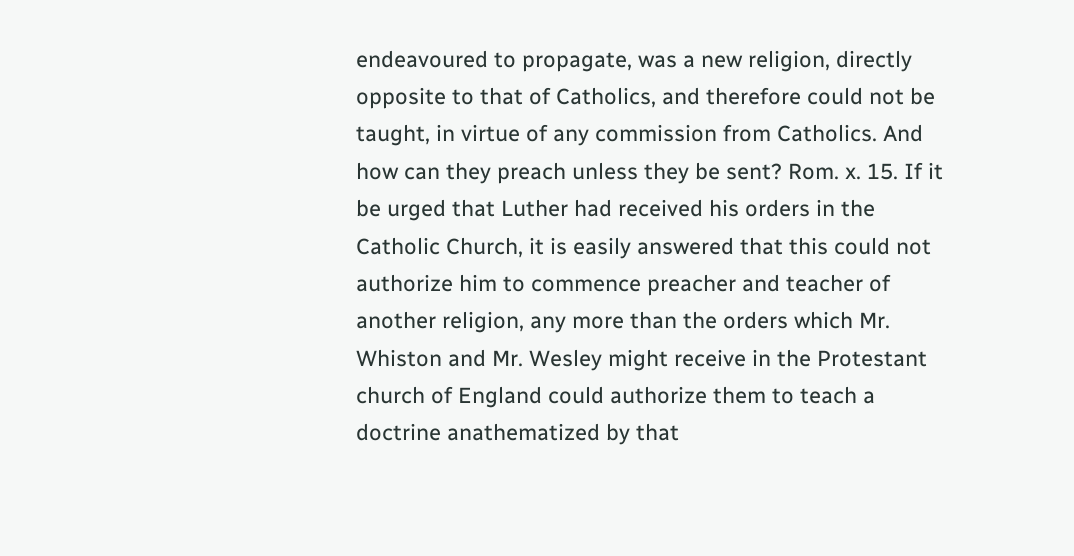endeavoured to propagate, was a new religion, directly opposite to that of Catholics, and therefore could not be taught, in virtue of any commission from Catholics. And how can they preach unless they be sent? Rom. x. 15. If it be urged that Luther had received his orders in the Catholic Church, it is easily answered that this could not authorize him to commence preacher and teacher of another religion, any more than the orders which Mr. Whiston and Mr. Wesley might receive in the Protestant church of England could authorize them to teach a doctrine anathematized by that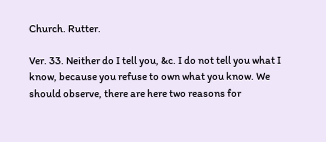Church. Rutter.

Ver. 33. Neither do I tell you, &c. I do not tell you what I know, because you refuse to own what you know. We should observe, there are here two reasons for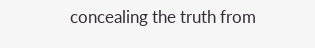concealing the truth from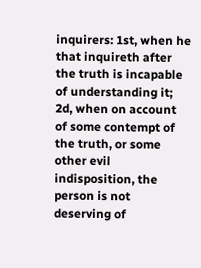inquirers: 1st, when he that inquireth after the truth is incapable of understanding it; 2d, when on account of some contempt of the truth, or some other evil indisposition, the person is not deserving of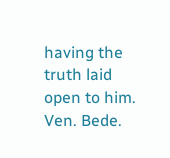having the truth laid open to him. Ven. Bede.